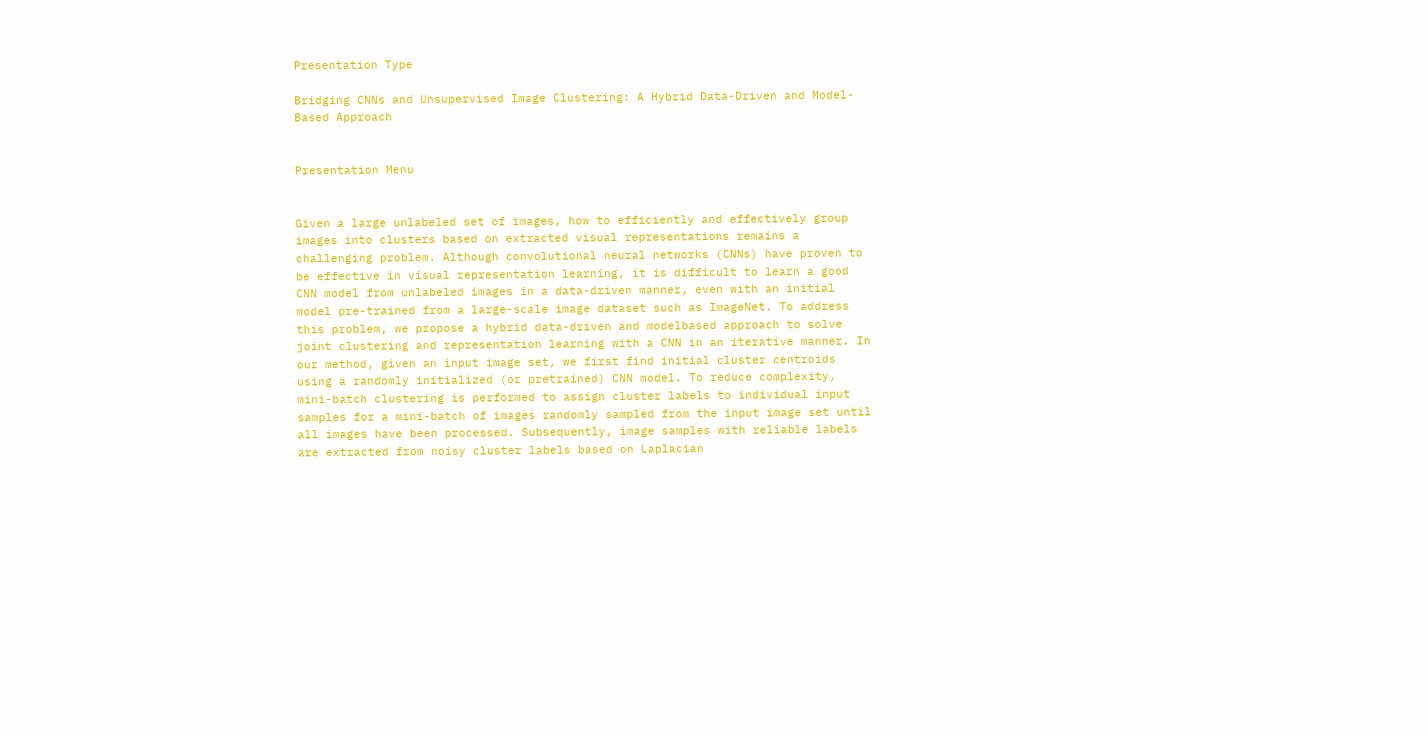Presentation Type

Bridging CNNs and Unsupervised Image Clustering: A Hybrid Data-Driven and Model-Based Approach


Presentation Menu


Given a large unlabeled set of images, how to efficiently and effectively group images into clusters based on extracted visual representations remains a challenging problem. Although convolutional neural networks (CNNs) have proven to be effective in visual representation learning, it is difficult to learn a good CNN model from unlabeled images in a data-driven manner, even with an initial model pre-trained from a large-scale image dataset such as ImageNet. To address this problem, we propose a hybrid data-driven and modelbased approach to solve joint clustering and representation learning with a CNN in an iterative manner. In our method, given an input image set, we first find initial cluster centroids using a randomly initialized (or pretrained) CNN model. To reduce complexity, mini-batch clustering is performed to assign cluster labels to individual input samples for a mini-batch of images randomly sampled from the input image set until all images have been processed. Subsequently, image samples with reliable labels are extracted from noisy cluster labels based on Laplacian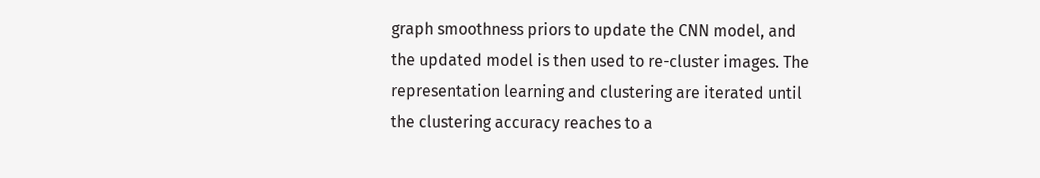graph smoothness priors to update the CNN model, and the updated model is then used to re-cluster images. The representation learning and clustering are iterated until the clustering accuracy reaches to a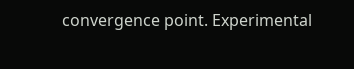convergence point. Experimental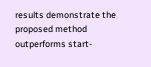results demonstrate the proposed method outperforms start-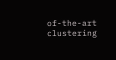of-the-art clustering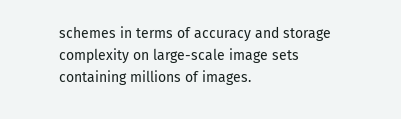schemes in terms of accuracy and storage complexity on large-scale image sets containing millions of images.